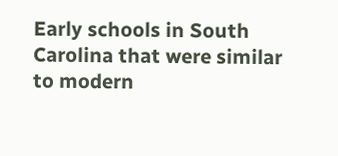Early schools in South Carolina that were similar to modern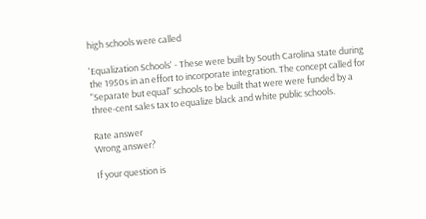high schools were called

'Equalization Schools' - These were built by South Carolina state during the 1950s in an effort to incorporate integration. The concept called for "Separate but equal" schools to be built that were were funded by a three-cent sales tax to equalize black and white public schools.

Rate answer
Wrong answer?

If your question is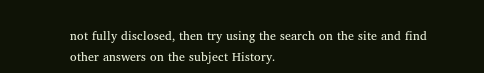not fully disclosed, then try using the search on the site and find other answers on the subject History.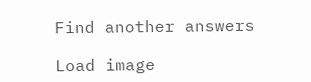Find another answers

Load image